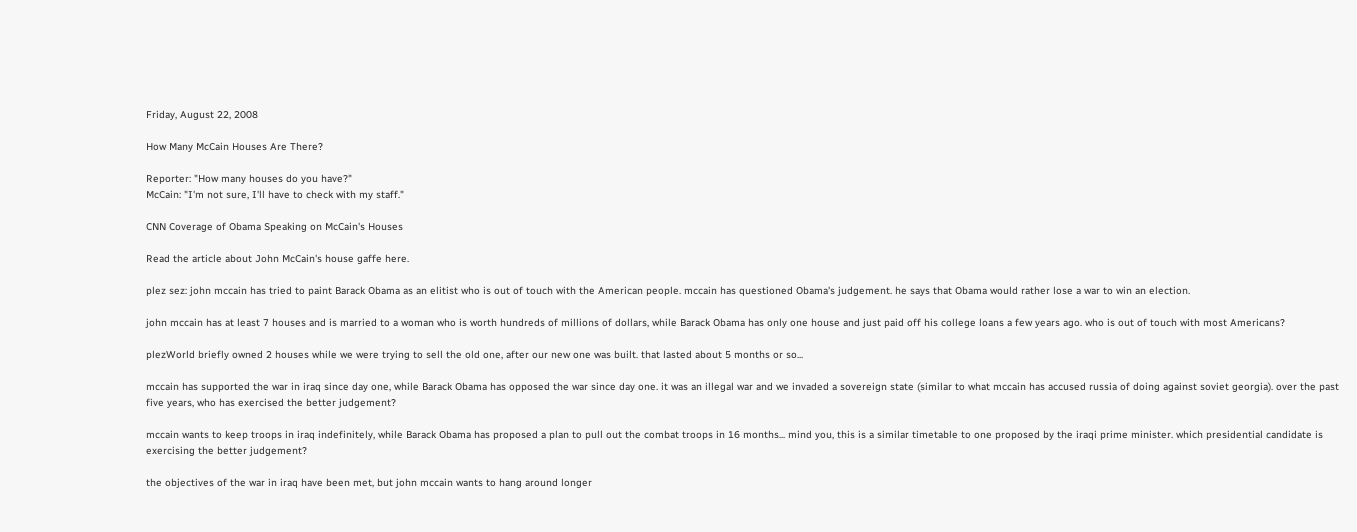Friday, August 22, 2008

How Many McCain Houses Are There?

Reporter: "How many houses do you have?"
McCain: "I'm not sure, I'll have to check with my staff."

CNN Coverage of Obama Speaking on McCain's Houses

Read the article about John McCain's house gaffe here.

plez sez: john mccain has tried to paint Barack Obama as an elitist who is out of touch with the American people. mccain has questioned Obama's judgement. he says that Obama would rather lose a war to win an election.

john mccain has at least 7 houses and is married to a woman who is worth hundreds of millions of dollars, while Barack Obama has only one house and just paid off his college loans a few years ago. who is out of touch with most Americans?

plezWorld briefly owned 2 houses while we were trying to sell the old one, after our new one was built. that lasted about 5 months or so...

mccain has supported the war in iraq since day one, while Barack Obama has opposed the war since day one. it was an illegal war and we invaded a sovereign state (similar to what mccain has accused russia of doing against soviet georgia). over the past five years, who has exercised the better judgement?

mccain wants to keep troops in iraq indefinitely, while Barack Obama has proposed a plan to pull out the combat troops in 16 months... mind you, this is a similar timetable to one proposed by the iraqi prime minister. which presidential candidate is exercising the better judgement?

the objectives of the war in iraq have been met, but john mccain wants to hang around longer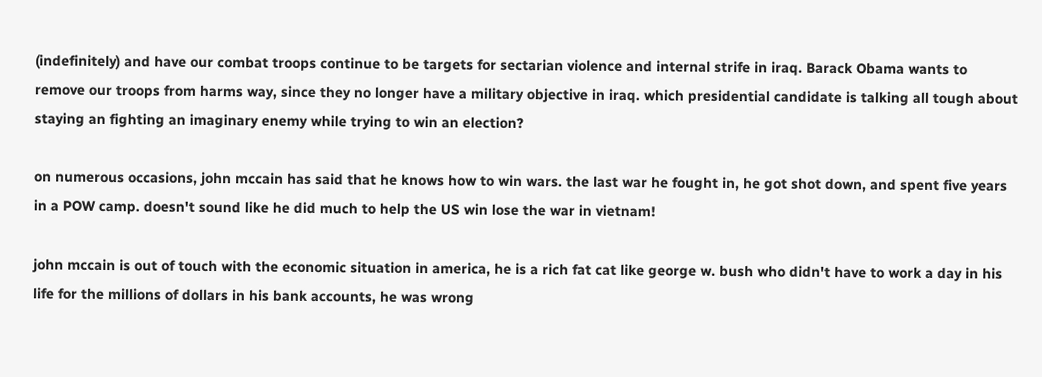(indefinitely) and have our combat troops continue to be targets for sectarian violence and internal strife in iraq. Barack Obama wants to remove our troops from harms way, since they no longer have a military objective in iraq. which presidential candidate is talking all tough about staying an fighting an imaginary enemy while trying to win an election?

on numerous occasions, john mccain has said that he knows how to win wars. the last war he fought in, he got shot down, and spent five years in a POW camp. doesn't sound like he did much to help the US win lose the war in vietnam!

john mccain is out of touch with the economic situation in america, he is a rich fat cat like george w. bush who didn't have to work a day in his life for the millions of dollars in his bank accounts, he was wrong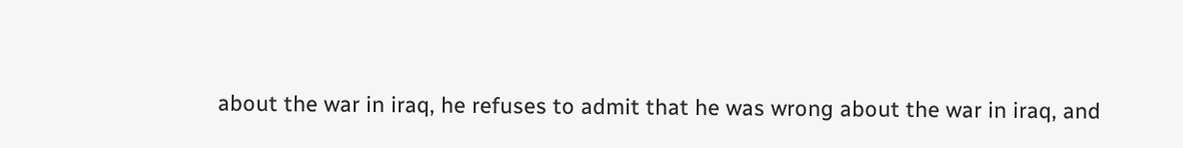about the war in iraq, he refuses to admit that he was wrong about the war in iraq, and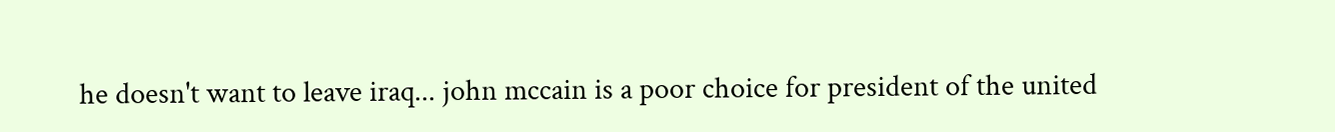he doesn't want to leave iraq... john mccain is a poor choice for president of the united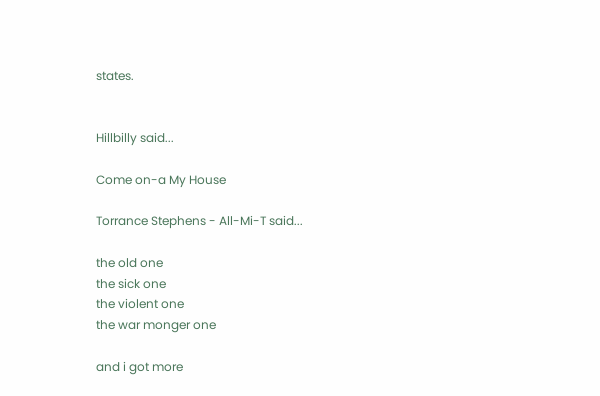states.


Hillbilly said...

Come on-a My House

Torrance Stephens - All-Mi-T said...

the old one
the sick one
the violent one
the war monger one

and i got more